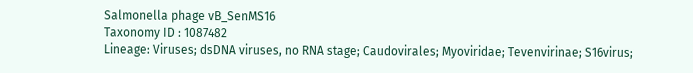Salmonella phage vB_SenMS16
Taxonomy ID : 1087482
Lineage: Viruses; dsDNA viruses, no RNA stage; Caudovirales; Myoviridae; Tevenvirinae; S16virus;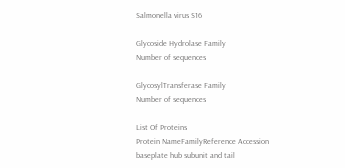Salmonella virus S16

Glycoside Hydrolase Family
Number of sequences

GlycosylTransferase Family
Number of sequences

List Of Proteins
Protein NameFamilyReference Accession
baseplate hub subunit and tail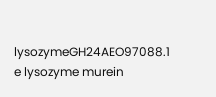lysozymeGH24AEO97088.1
e lysozyme murein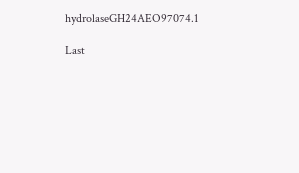hydrolaseGH24AEO97074.1

Last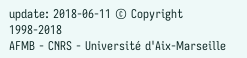update: 2018-06-11 © Copyright 1998-2018
AFMB - CNRS - Université d'Aix-Marseille